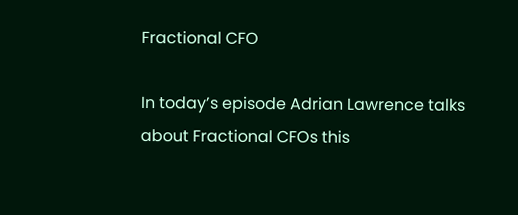Fractional CFO

In today’s episode Adrian Lawrence talks about Fractional CFOs this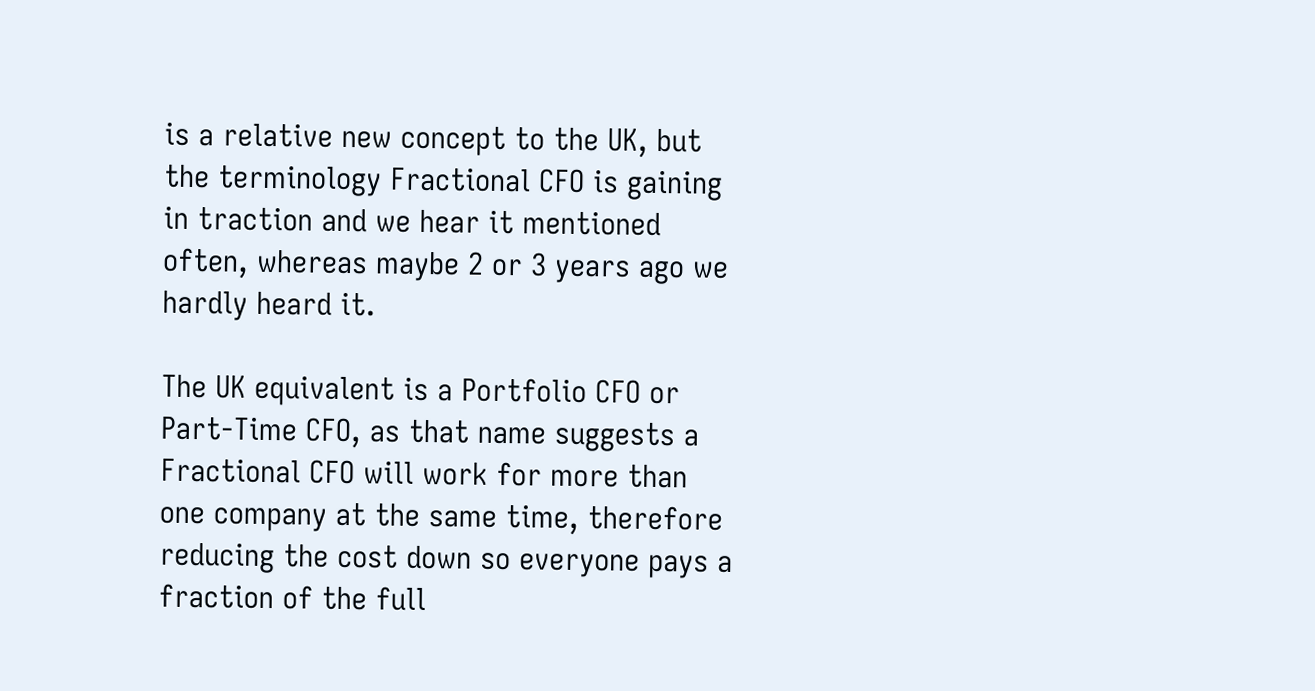is a relative new concept to the UK, but the terminology Fractional CFO is gaining in traction and we hear it mentioned often, whereas maybe 2 or 3 years ago we hardly heard it.

The UK equivalent is a Portfolio CFO or Part-Time CFO, as that name suggests a Fractional CFO will work for more than one company at the same time, therefore reducing the cost down so everyone pays a fraction of the full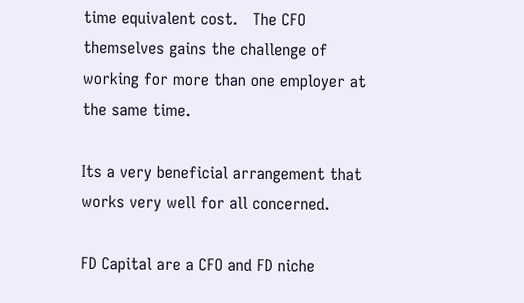time equivalent cost.   The CFO themselves gains the challenge of working for more than one employer at the same time.

Its a very beneficial arrangement that works very well for all concerned.

FD Capital are a CFO and FD niche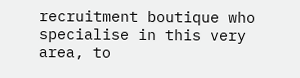recruitment boutique who specialise in this very area, to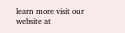learn more visit our website at